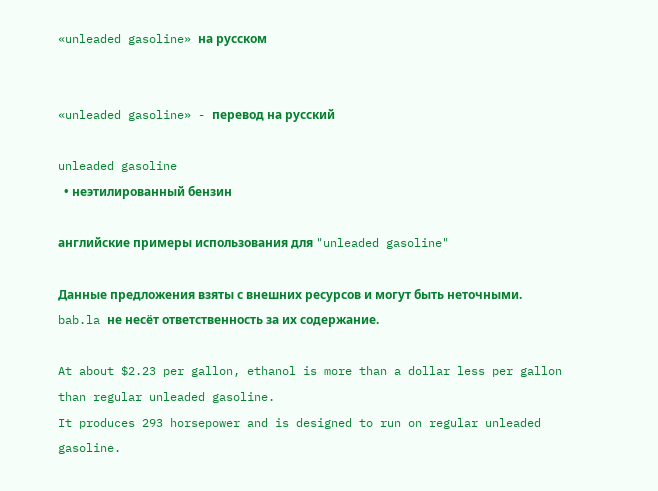«unleaded gasoline» на русском


«unleaded gasoline» - перевод на русский

unleaded gasoline
  • неэтилированный бензин

английские примеры использования для "unleaded gasoline"

Данные предложения взяты с внешних ресурсов и могут быть неточными. bab.la не несёт ответственность за их содержание.

At about $2.23 per gallon, ethanol is more than a dollar less per gallon than regular unleaded gasoline.
It produces 293 horsepower and is designed to run on regular unleaded gasoline.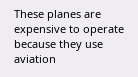These planes are expensive to operate because they use aviation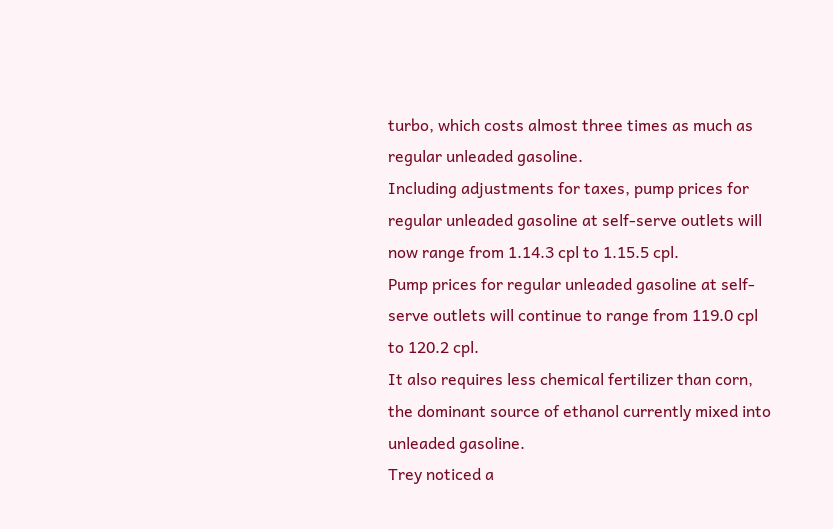turbo, which costs almost three times as much as regular unleaded gasoline.
Including adjustments for taxes, pump prices for regular unleaded gasoline at self-serve outlets will now range from 1.14.3 cpl to 1.15.5 cpl.
Pump prices for regular unleaded gasoline at self-serve outlets will continue to range from 119.0 cpl to 120.2 cpl.
It also requires less chemical fertilizer than corn, the dominant source of ethanol currently mixed into unleaded gasoline.
Trey noticed a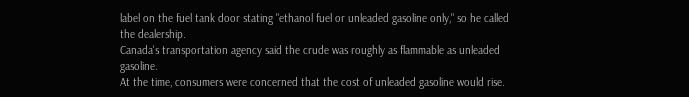label on the fuel tank door stating "ethanol fuel or unleaded gasoline only," so he called the dealership.
Canada's transportation agency said the crude was roughly as flammable as unleaded gasoline.
At the time, consumers were concerned that the cost of unleaded gasoline would rise.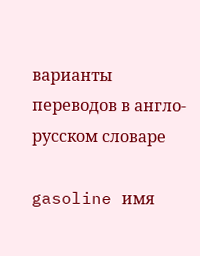варианты переводов в англо-русском словаре

gasoline имя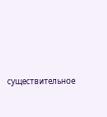существительное